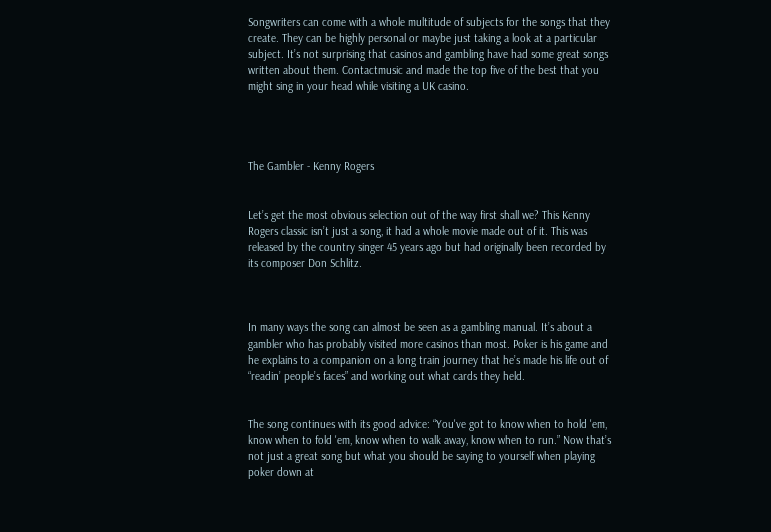Songwriters can come with a whole multitude of subjects for the songs that they create. They can be highly personal or maybe just taking a look at a particular subject. It’s not surprising that casinos and gambling have had some great songs written about them. Contactmusic and made the top five of the best that you might sing in your head while visiting a UK casino.




The Gambler - Kenny Rogers


Let’s get the most obvious selection out of the way first shall we? This Kenny Rogers classic isn’t just a song, it had a whole movie made out of it. This was released by the country singer 45 years ago but had originally been recorded by its composer Don Schlitz.



In many ways the song can almost be seen as a gambling manual. It’s about a gambler who has probably visited more casinos than most. Poker is his game and he explains to a companion on a long train journey that he’s made his life out of “readin’ people’s faces” and working out what cards they held.


The song continues with its good advice: “You've got to know when to hold 'em, know when to fold 'em, know when to walk away, know when to run.” Now that’s not just a great song but what you should be saying to yourself when playing poker down at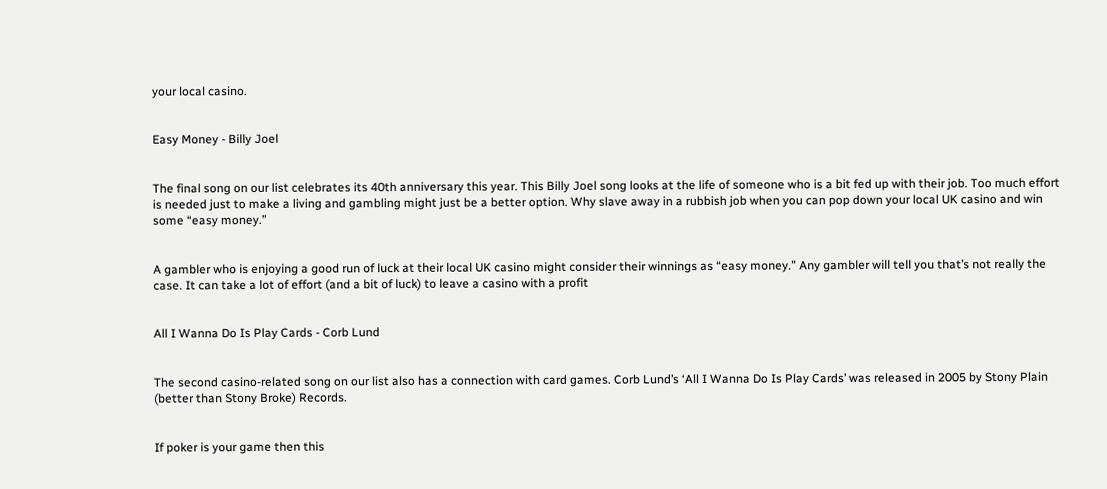your local casino.


Easy Money - Billy Joel


The final song on our list celebrates its 40th anniversary this year. This Billy Joel song looks at the life of someone who is a bit fed up with their job. Too much effort is needed just to make a living and gambling might just be a better option. Why slave away in a rubbish job when you can pop down your local UK casino and win some “easy money.”


A gambler who is enjoying a good run of luck at their local UK casino might consider their winnings as “easy money.” Any gambler will tell you that’s not really the case. It can take a lot of effort (and a bit of luck) to leave a casino with a profit


All I Wanna Do Is Play Cards - Corb Lund


The second casino-related song on our list also has a connection with card games. Corb Lund’s ‘All I Wanna Do Is Play Cards’ was released in 2005 by Stony Plain (better than Stony Broke) Records.


If poker is your game then this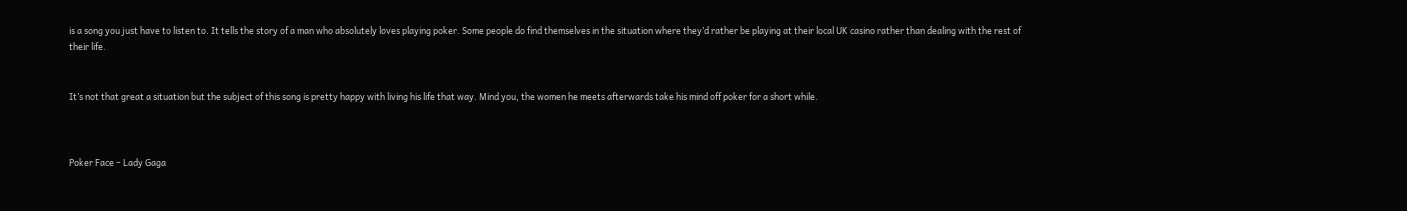is a song you just have to listen to. It tells the story of a man who absolutely loves playing poker. Some people do find themselves in the situation where they’d rather be playing at their local UK casino rather than dealing with the rest of their life.


It’s not that great a situation but the subject of this song is pretty happy with living his life that way. Mind you, the women he meets afterwards take his mind off poker for a short while.



Poker Face – Lady Gaga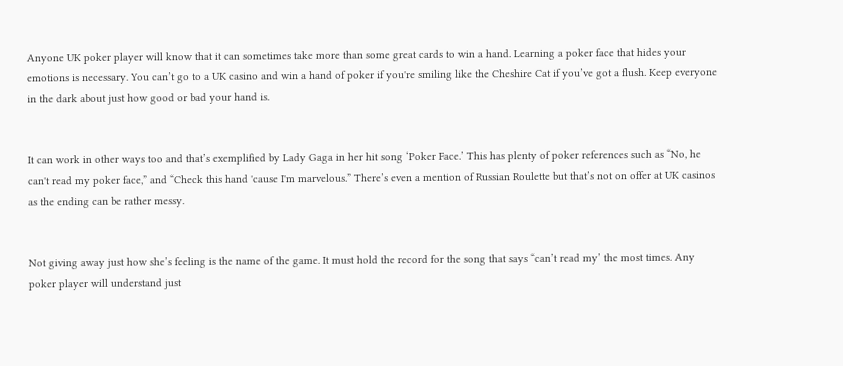Anyone UK poker player will know that it can sometimes take more than some great cards to win a hand. Learning a poker face that hides your emotions is necessary. You can’t go to a UK casino and win a hand of poker if you're smiling like the Cheshire Cat if you’ve got a flush. Keep everyone in the dark about just how good or bad your hand is.


It can work in other ways too and that’s exemplified by Lady Gaga in her hit song ‘Poker Face.’ This has plenty of poker references such as “No, he can't read my poker face,” and “Check this hand 'cause I'm marvelous.” There’s even a mention of Russian Roulette but that’s not on offer at UK casinos as the ending can be rather messy.


Not giving away just how she’s feeling is the name of the game. It must hold the record for the song that says “can’t read my’ the most times. Any poker player will understand just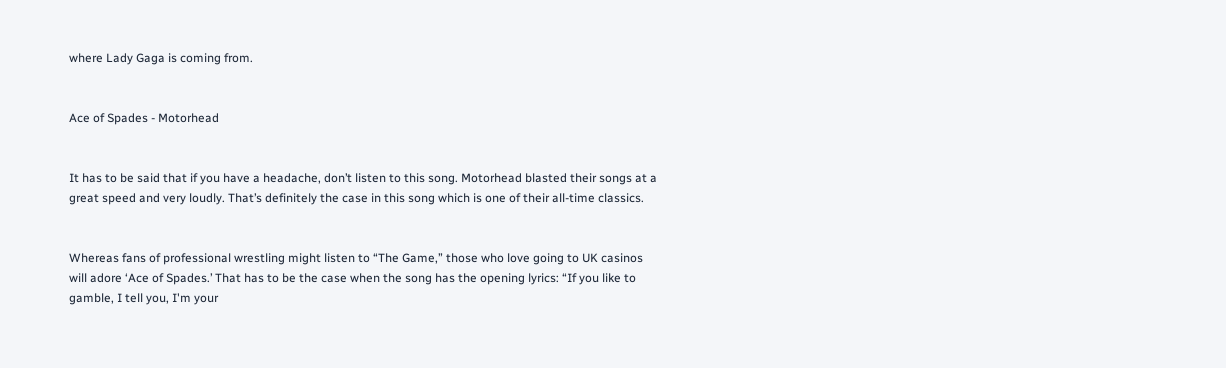where Lady Gaga is coming from.


Ace of Spades - Motorhead


It has to be said that if you have a headache, don’t listen to this song. Motorhead blasted their songs at a great speed and very loudly. That’s definitely the case in this song which is one of their all-time classics.


Whereas fans of professional wrestling might listen to “The Game,” those who love going to UK casinos will adore ‘Ace of Spades.’ That has to be the case when the song has the opening lyrics: “If you like to gamble, I tell you, I'm your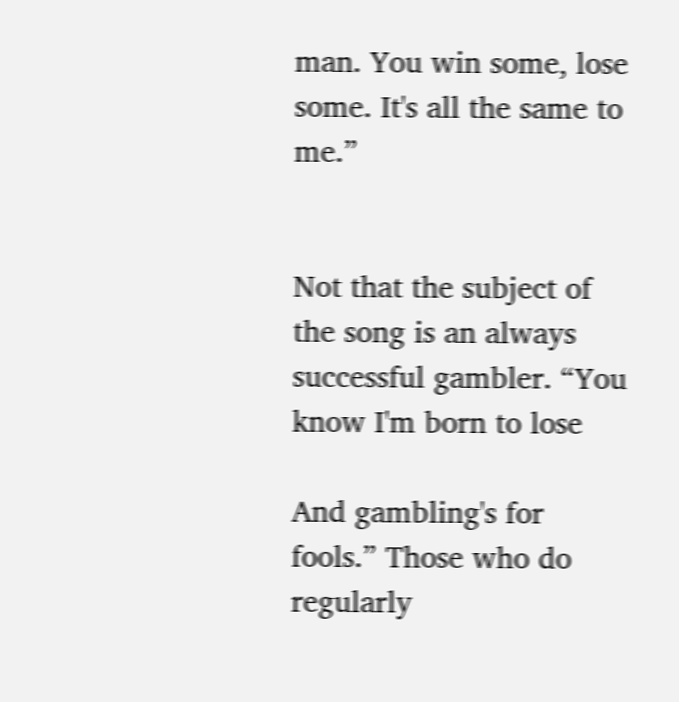man. You win some, lose some. It's all the same to me.”


Not that the subject of the song is an always successful gambler. “You know I'm born to lose

And gambling's for fools.” Those who do regularly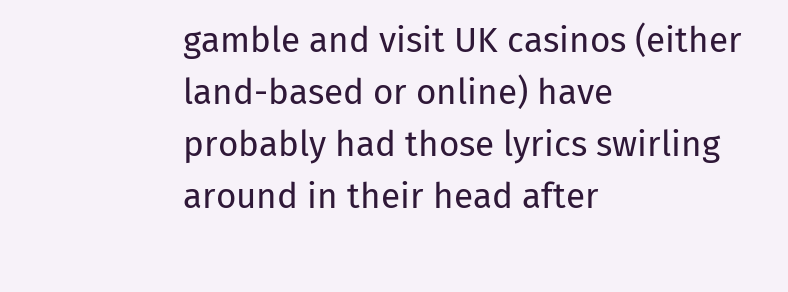gamble and visit UK casinos (either land-based or online) have probably had those lyrics swirling around in their head after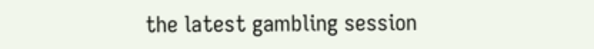the latest gambling session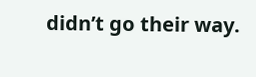didn’t go their way.